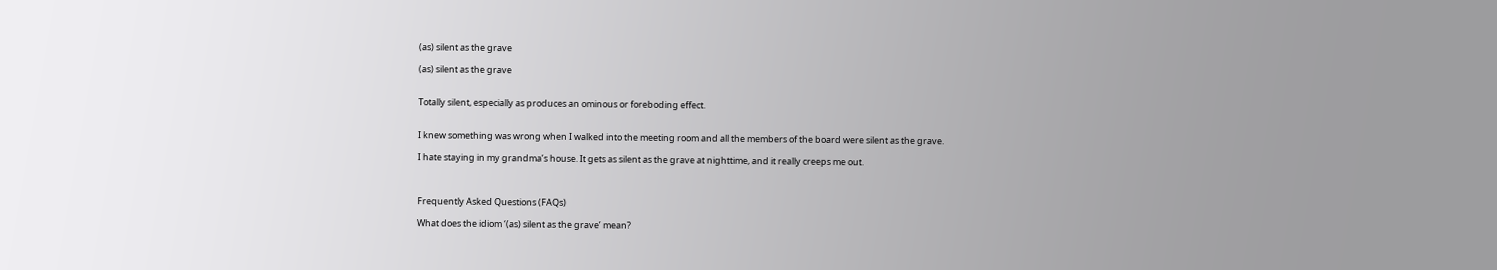(as) silent as the grave

(as) silent as the grave


Totally silent, especially as produces an ominous or foreboding effect.


I knew something was wrong when I walked into the meeting room and all the members of the board were silent as the grave.

I hate staying in my grandma’s house. It gets as silent as the grave at nighttime, and it really creeps me out.



Frequently Asked Questions (FAQs)

What does the idiom ‘(as) silent as the grave’ mean?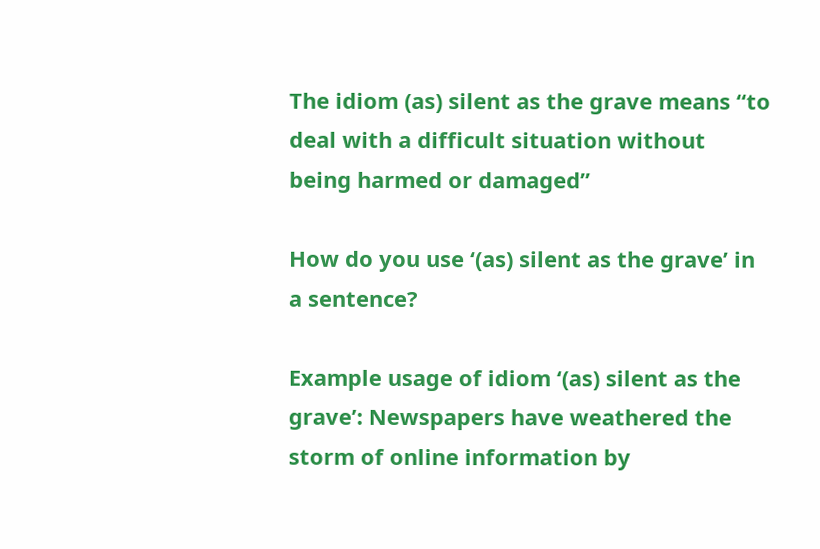The idiom (as) silent as the grave means “to deal with a difficult situation without being harmed or damaged”

How do you use ‘(as) silent as the grave’ in a sentence?

Example usage of idiom ‘(as) silent as the grave’: Newspapers have weathered the storm of online information by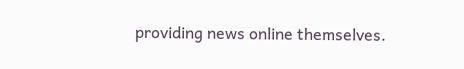providing news online themselves.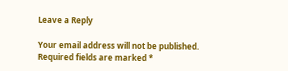Leave a Reply

Your email address will not be published. Required fields are marked *